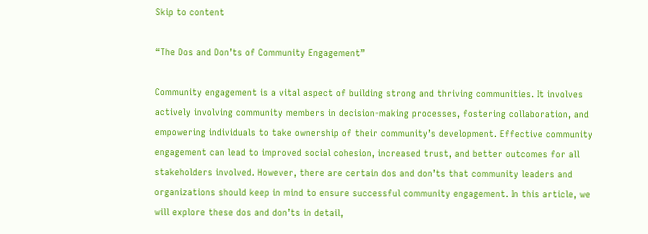Skip to content

“The Dos and Don’ts of Community Engagement”

Community engagement is a vital aspect of building strong and thriving communities. It involves actively involving community members in decision-making processes, fostering collaboration, and empowering individuals to take ownership of their community’s development. Effective community engagement can lead to improved social cohesion, increased trust, and better outcomes for all stakeholders involved. However, there are certain dos and don’ts that community leaders and organizations should keep in mind to ensure successful community engagement. In this article, we will explore these dos and don’ts in detail,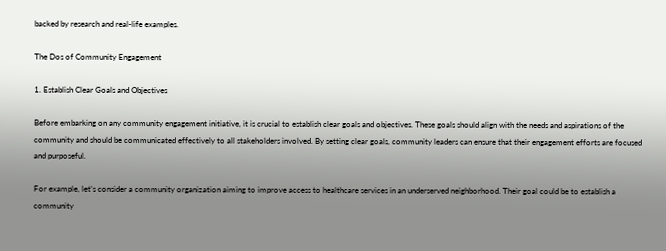backed by research and real-life examples.

The Dos of Community Engagement

1. Establish Clear Goals and Objectives

Before embarking on any community engagement initiative, it is crucial to establish clear goals and objectives. These goals should align with the needs and aspirations of the community and should be communicated effectively to all stakeholders involved. By setting clear goals, community leaders can ensure that their engagement efforts are focused and purposeful.

For example, let’s consider a community organization aiming to improve access to healthcare services in an underserved neighborhood. Their goal could be to establish a community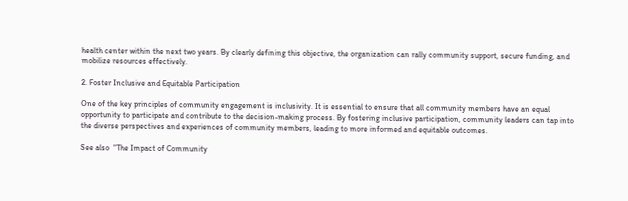health center within the next two years. By clearly defining this objective, the organization can rally community support, secure funding, and mobilize resources effectively.

2. Foster Inclusive and Equitable Participation

One of the key principles of community engagement is inclusivity. It is essential to ensure that all community members have an equal opportunity to participate and contribute to the decision-making process. By fostering inclusive participation, community leaders can tap into the diverse perspectives and experiences of community members, leading to more informed and equitable outcomes.

See also  "The Impact of Community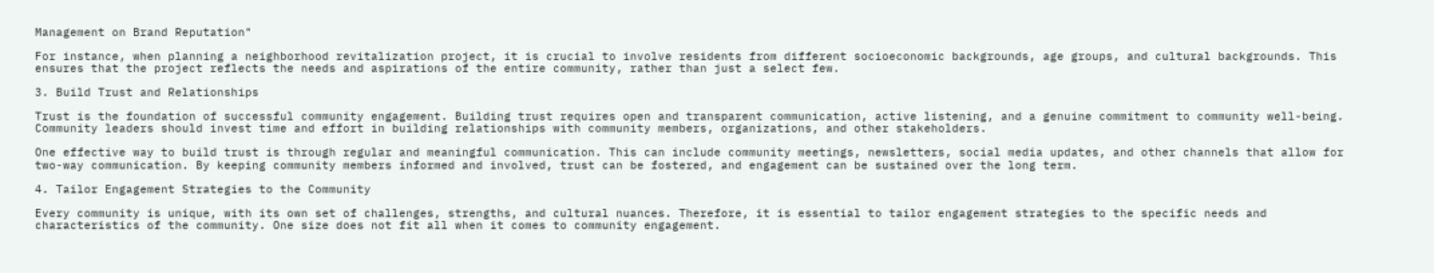Management on Brand Reputation"

For instance, when planning a neighborhood revitalization project, it is crucial to involve residents from different socioeconomic backgrounds, age groups, and cultural backgrounds. This ensures that the project reflects the needs and aspirations of the entire community, rather than just a select few.

3. Build Trust and Relationships

Trust is the foundation of successful community engagement. Building trust requires open and transparent communication, active listening, and a genuine commitment to community well-being. Community leaders should invest time and effort in building relationships with community members, organizations, and other stakeholders.

One effective way to build trust is through regular and meaningful communication. This can include community meetings, newsletters, social media updates, and other channels that allow for two-way communication. By keeping community members informed and involved, trust can be fostered, and engagement can be sustained over the long term.

4. Tailor Engagement Strategies to the Community

Every community is unique, with its own set of challenges, strengths, and cultural nuances. Therefore, it is essential to tailor engagement strategies to the specific needs and characteristics of the community. One size does not fit all when it comes to community engagement.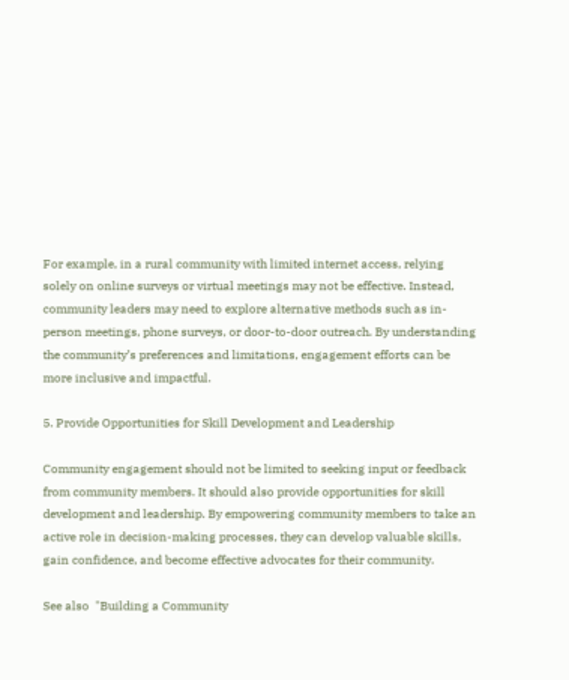For example, in a rural community with limited internet access, relying solely on online surveys or virtual meetings may not be effective. Instead, community leaders may need to explore alternative methods such as in-person meetings, phone surveys, or door-to-door outreach. By understanding the community’s preferences and limitations, engagement efforts can be more inclusive and impactful.

5. Provide Opportunities for Skill Development and Leadership

Community engagement should not be limited to seeking input or feedback from community members. It should also provide opportunities for skill development and leadership. By empowering community members to take an active role in decision-making processes, they can develop valuable skills, gain confidence, and become effective advocates for their community.

See also  "Building a Community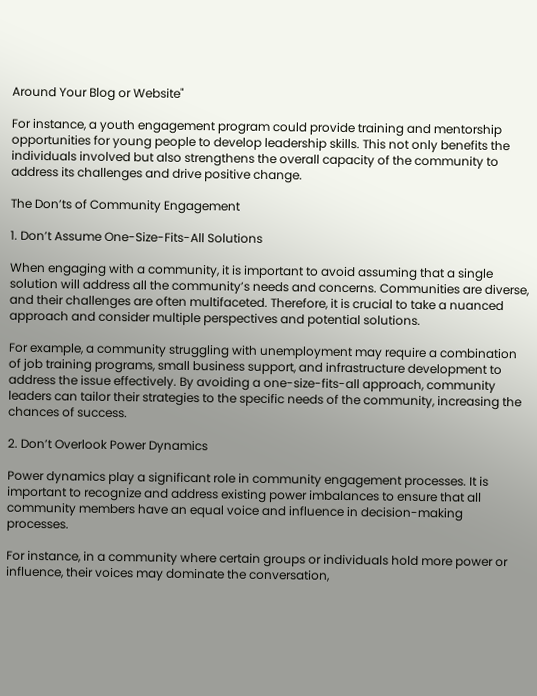Around Your Blog or Website"

For instance, a youth engagement program could provide training and mentorship opportunities for young people to develop leadership skills. This not only benefits the individuals involved but also strengthens the overall capacity of the community to address its challenges and drive positive change.

The Don’ts of Community Engagement

1. Don’t Assume One-Size-Fits-All Solutions

When engaging with a community, it is important to avoid assuming that a single solution will address all the community’s needs and concerns. Communities are diverse, and their challenges are often multifaceted. Therefore, it is crucial to take a nuanced approach and consider multiple perspectives and potential solutions.

For example, a community struggling with unemployment may require a combination of job training programs, small business support, and infrastructure development to address the issue effectively. By avoiding a one-size-fits-all approach, community leaders can tailor their strategies to the specific needs of the community, increasing the chances of success.

2. Don’t Overlook Power Dynamics

Power dynamics play a significant role in community engagement processes. It is important to recognize and address existing power imbalances to ensure that all community members have an equal voice and influence in decision-making processes.

For instance, in a community where certain groups or individuals hold more power or influence, their voices may dominate the conversation,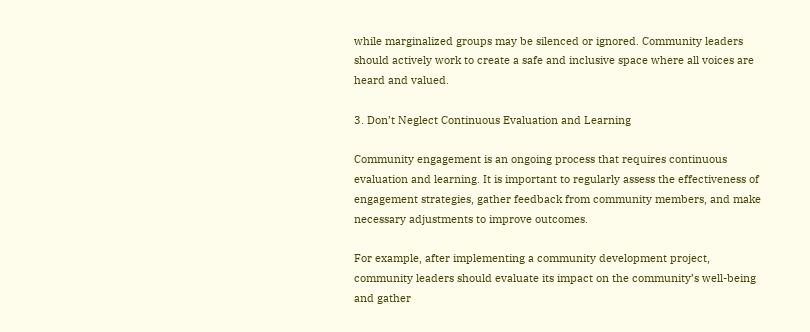while marginalized groups may be silenced or ignored. Community leaders should actively work to create a safe and inclusive space where all voices are heard and valued.

3. Don’t Neglect Continuous Evaluation and Learning

Community engagement is an ongoing process that requires continuous evaluation and learning. It is important to regularly assess the effectiveness of engagement strategies, gather feedback from community members, and make necessary adjustments to improve outcomes.

For example, after implementing a community development project, community leaders should evaluate its impact on the community’s well-being and gather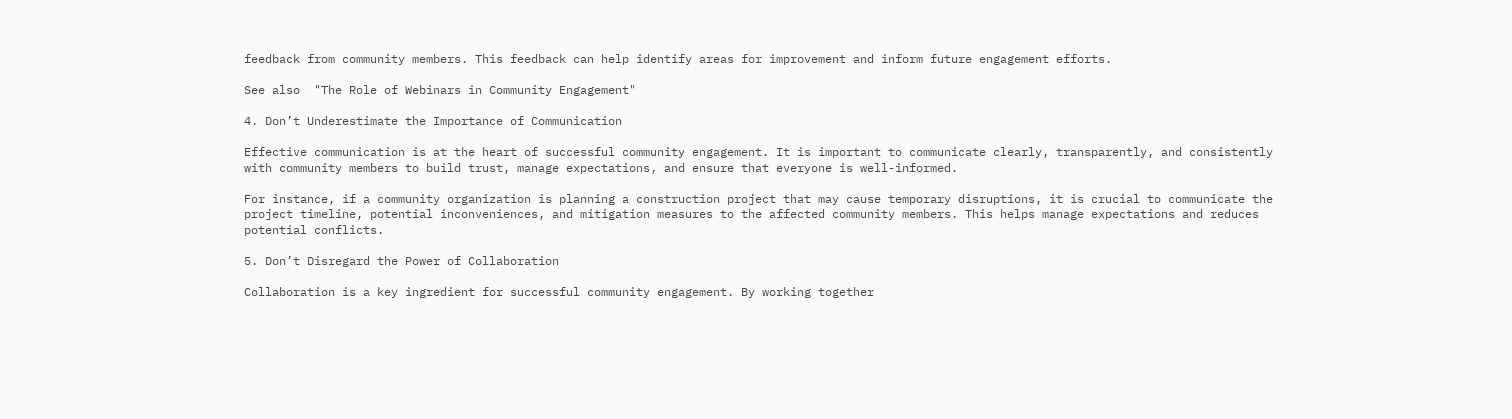feedback from community members. This feedback can help identify areas for improvement and inform future engagement efforts.

See also  "The Role of Webinars in Community Engagement"

4. Don’t Underestimate the Importance of Communication

Effective communication is at the heart of successful community engagement. It is important to communicate clearly, transparently, and consistently with community members to build trust, manage expectations, and ensure that everyone is well-informed.

For instance, if a community organization is planning a construction project that may cause temporary disruptions, it is crucial to communicate the project timeline, potential inconveniences, and mitigation measures to the affected community members. This helps manage expectations and reduces potential conflicts.

5. Don’t Disregard the Power of Collaboration

Collaboration is a key ingredient for successful community engagement. By working together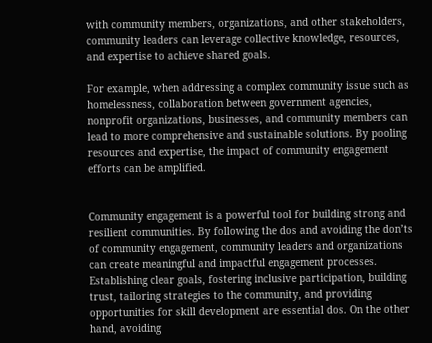with community members, organizations, and other stakeholders, community leaders can leverage collective knowledge, resources, and expertise to achieve shared goals.

For example, when addressing a complex community issue such as homelessness, collaboration between government agencies, nonprofit organizations, businesses, and community members can lead to more comprehensive and sustainable solutions. By pooling resources and expertise, the impact of community engagement efforts can be amplified.


Community engagement is a powerful tool for building strong and resilient communities. By following the dos and avoiding the don’ts of community engagement, community leaders and organizations can create meaningful and impactful engagement processes. Establishing clear goals, fostering inclusive participation, building trust, tailoring strategies to the community, and providing opportunities for skill development are essential dos. On the other hand, avoiding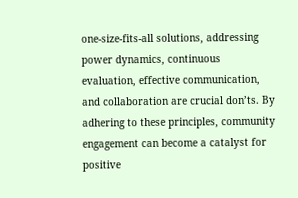one-size-fits-all solutions, addressing power dynamics, continuous evaluation, effective communication, and collaboration are crucial don’ts. By adhering to these principles, community engagement can become a catalyst for positive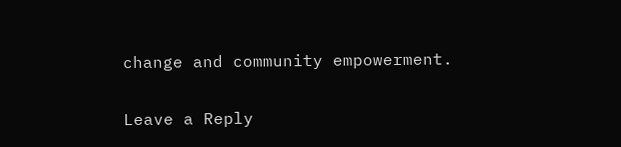change and community empowerment.

Leave a Reply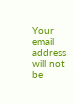Your email address will not be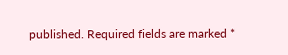published. Required fields are marked *